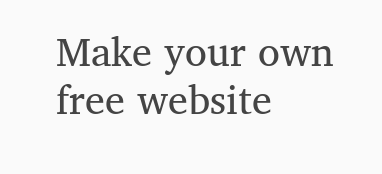Make your own free website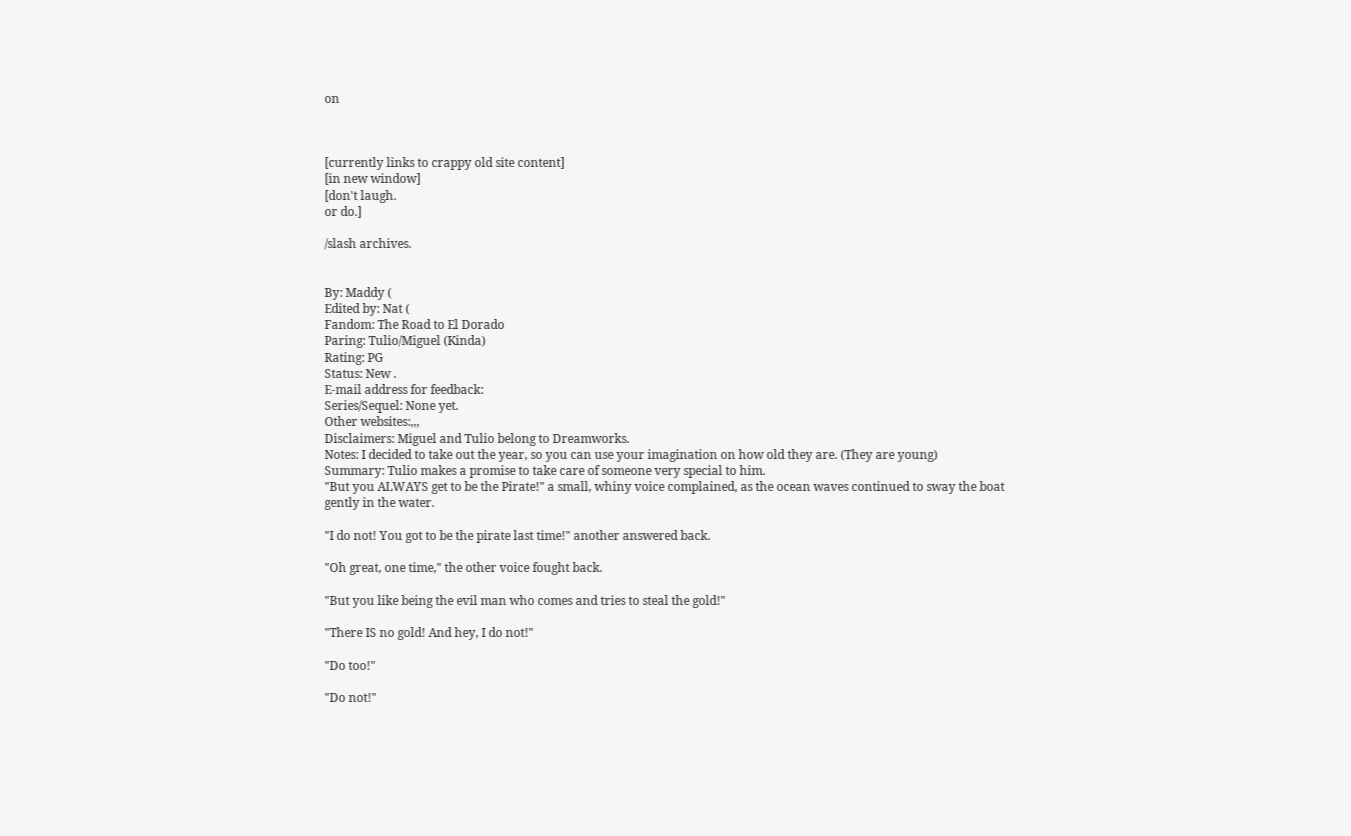on



[currently links to crappy old site content]
[in new window]
[don't laugh.
or do.]

/slash archives.


By: Maddy (
Edited by: Nat (
Fandom: The Road to El Dorado
Paring: Tulio/Miguel (Kinda)
Rating: PG
Status: New .
E-mail address for feedback:
Series/Sequel: None yet.
Other websites:,,,
Disclaimers: Miguel and Tulio belong to Dreamworks.
Notes: I decided to take out the year, so you can use your imagination on how old they are. (They are young)
Summary: Tulio makes a promise to take care of someone very special to him.
"But you ALWAYS get to be the Pirate!" a small, whiny voice complained, as the ocean waves continued to sway the boat gently in the water.

"I do not! You got to be the pirate last time!" another answered back.

"Oh great, one time," the other voice fought back.

"But you like being the evil man who comes and tries to steal the gold!"

"There IS no gold! And hey, I do not!"

"Do too!"

"Do not!"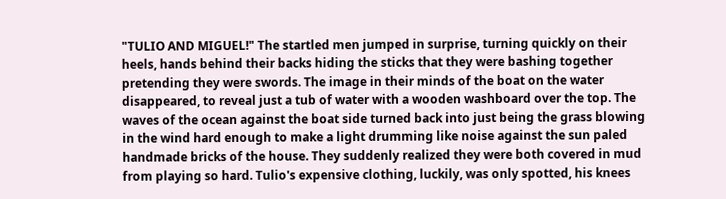"TULIO AND MIGUEL!" The startled men jumped in surprise, turning quickly on their heels, hands behind their backs hiding the sticks that they were bashing together pretending they were swords. The image in their minds of the boat on the water disappeared, to reveal just a tub of water with a wooden washboard over the top. The waves of the ocean against the boat side turned back into just being the grass blowing in the wind hard enough to make a light drumming like noise against the sun paled handmade bricks of the house. They suddenly realized they were both covered in mud from playing so hard. Tulio's expensive clothing, luckily, was only spotted, his knees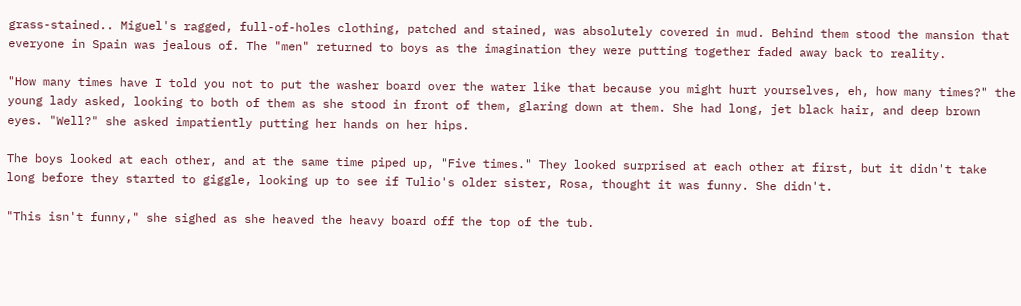grass-stained.. Miguel's ragged, full-of-holes clothing, patched and stained, was absolutely covered in mud. Behind them stood the mansion that everyone in Spain was jealous of. The "men" returned to boys as the imagination they were putting together faded away back to reality.

"How many times have I told you not to put the washer board over the water like that because you might hurt yourselves, eh, how many times?" the young lady asked, looking to both of them as she stood in front of them, glaring down at them. She had long, jet black hair, and deep brown eyes. "Well?" she asked impatiently putting her hands on her hips.

The boys looked at each other, and at the same time piped up, "Five times." They looked surprised at each other at first, but it didn't take long before they started to giggle, looking up to see if Tulio's older sister, Rosa, thought it was funny. She didn't.

"This isn't funny," she sighed as she heaved the heavy board off the top of the tub.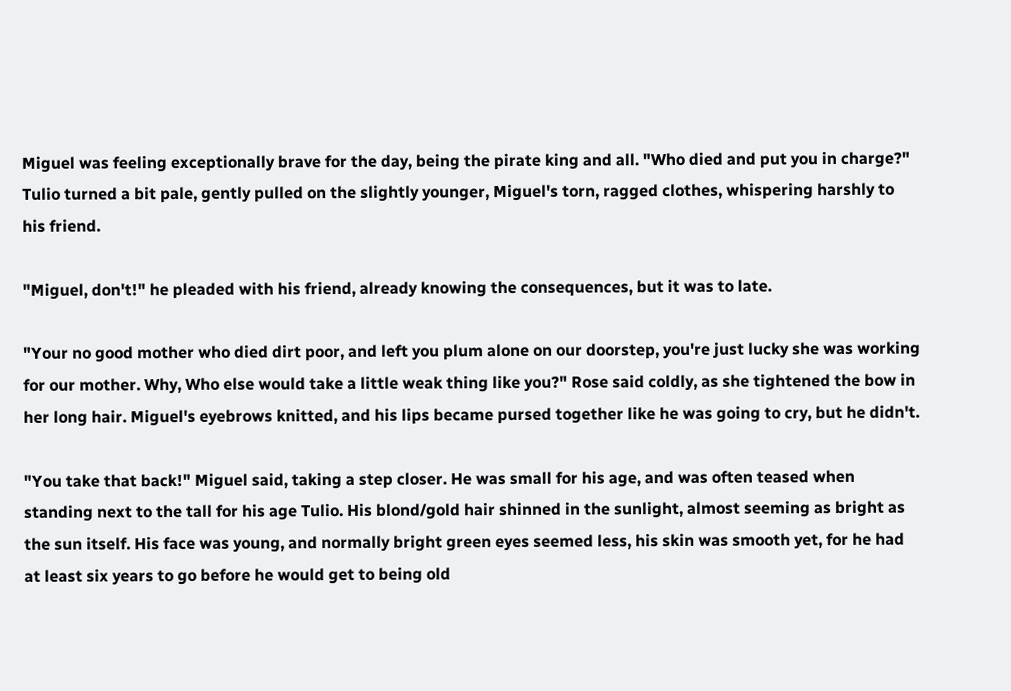Miguel was feeling exceptionally brave for the day, being the pirate king and all. "Who died and put you in charge?" Tulio turned a bit pale, gently pulled on the slightly younger, Miguel's torn, ragged clothes, whispering harshly to his friend.

"Miguel, don't!" he pleaded with his friend, already knowing the consequences, but it was to late.

"Your no good mother who died dirt poor, and left you plum alone on our doorstep, you're just lucky she was working for our mother. Why, Who else would take a little weak thing like you?" Rose said coldly, as she tightened the bow in her long hair. Miguel's eyebrows knitted, and his lips became pursed together like he was going to cry, but he didn't.

"You take that back!" Miguel said, taking a step closer. He was small for his age, and was often teased when standing next to the tall for his age Tulio. His blond/gold hair shinned in the sunlight, almost seeming as bright as the sun itself. His face was young, and normally bright green eyes seemed less, his skin was smooth yet, for he had at least six years to go before he would get to being old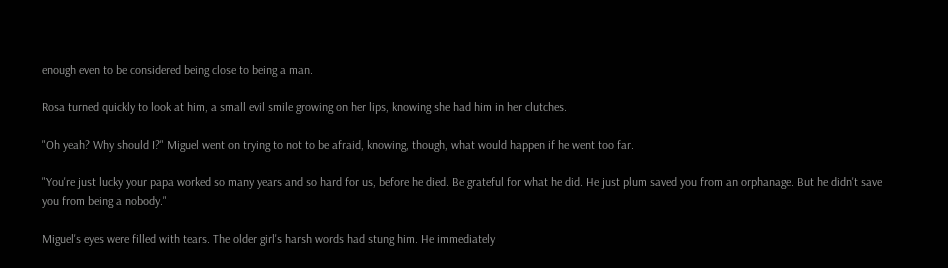enough even to be considered being close to being a man.

Rosa turned quickly to look at him, a small evil smile growing on her lips, knowing she had him in her clutches.

"Oh yeah? Why should I?" Miguel went on trying to not to be afraid, knowing, though, what would happen if he went too far.

"You're just lucky your papa worked so many years and so hard for us, before he died. Be grateful for what he did. He just plum saved you from an orphanage. But he didn't save you from being a nobody."

Miguel's eyes were filled with tears. The older girl's harsh words had stung him. He immediately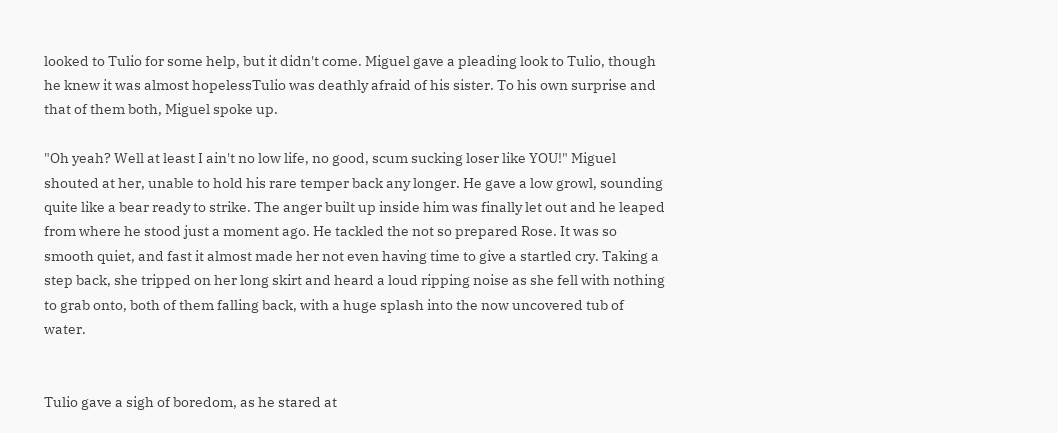looked to Tulio for some help, but it didn't come. Miguel gave a pleading look to Tulio, though he knew it was almost hopelessTulio was deathly afraid of his sister. To his own surprise and that of them both, Miguel spoke up.

"Oh yeah? Well at least I ain't no low life, no good, scum sucking loser like YOU!" Miguel shouted at her, unable to hold his rare temper back any longer. He gave a low growl, sounding quite like a bear ready to strike. The anger built up inside him was finally let out and he leaped from where he stood just a moment ago. He tackled the not so prepared Rose. It was so smooth quiet, and fast it almost made her not even having time to give a startled cry. Taking a step back, she tripped on her long skirt and heard a loud ripping noise as she fell with nothing to grab onto, both of them falling back, with a huge splash into the now uncovered tub of water.


Tulio gave a sigh of boredom, as he stared at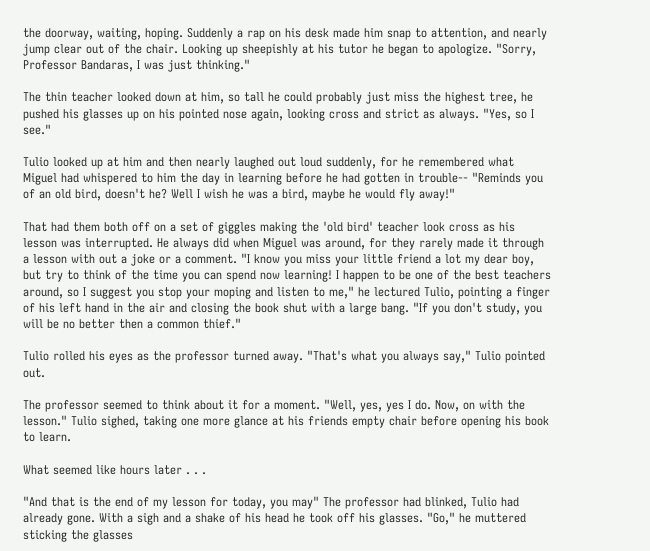the doorway, waiting, hoping. Suddenly a rap on his desk made him snap to attention, and nearly jump clear out of the chair. Looking up sheepishly at his tutor he began to apologize. "Sorry, Professor Bandaras, I was just thinking."

The thin teacher looked down at him, so tall he could probably just miss the highest tree, he pushed his glasses up on his pointed nose again, looking cross and strict as always. "Yes, so I see."

Tulio looked up at him and then nearly laughed out loud suddenly, for he remembered what Miguel had whispered to him the day in learning before he had gotten in trouble-- "Reminds you of an old bird, doesn't he? Well I wish he was a bird, maybe he would fly away!"

That had them both off on a set of giggles making the 'old bird' teacher look cross as his lesson was interrupted. He always did when Miguel was around, for they rarely made it through a lesson with out a joke or a comment. "I know you miss your little friend a lot my dear boy, but try to think of the time you can spend now learning! I happen to be one of the best teachers around, so I suggest you stop your moping and listen to me," he lectured Tulio, pointing a finger of his left hand in the air and closing the book shut with a large bang. "If you don't study, you will be no better then a common thief."

Tulio rolled his eyes as the professor turned away. "That's what you always say," Tulio pointed out.

The professor seemed to think about it for a moment. "Well, yes, yes I do. Now, on with the lesson." Tulio sighed, taking one more glance at his friends empty chair before opening his book to learn.

What seemed like hours later . . .

"And that is the end of my lesson for today, you may" The professor had blinked, Tulio had already gone. With a sigh and a shake of his head he took off his glasses. "Go," he muttered sticking the glasses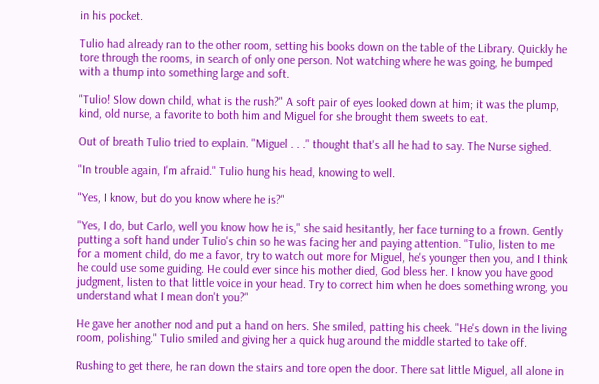in his pocket.

Tulio had already ran to the other room, setting his books down on the table of the Library. Quickly he tore through the rooms, in search of only one person. Not watching where he was going, he bumped with a thump into something large and soft.

"Tulio! Slow down child, what is the rush?" A soft pair of eyes looked down at him; it was the plump, kind, old nurse, a favorite to both him and Miguel for she brought them sweets to eat.

Out of breath Tulio tried to explain. "Miguel . . ." thought that's all he had to say. The Nurse sighed.

"In trouble again, I'm afraid." Tulio hung his head, knowing to well.

"Yes, I know, but do you know where he is?"

"Yes, I do, but Carlo, well you know how he is," she said hesitantly, her face turning to a frown. Gently putting a soft hand under Tulio's chin so he was facing her and paying attention. "Tulio, listen to me for a moment child, do me a favor, try to watch out more for Miguel, he's younger then you, and I think he could use some guiding. He could ever since his mother died, God bless her. I know you have good judgment, listen to that little voice in your head. Try to correct him when he does something wrong, you understand what I mean don't you?"

He gave her another nod and put a hand on hers. She smiled, patting his cheek. "He's down in the living room, polishing." Tulio smiled and giving her a quick hug around the middle started to take off.

Rushing to get there, he ran down the stairs and tore open the door. There sat little Miguel, all alone in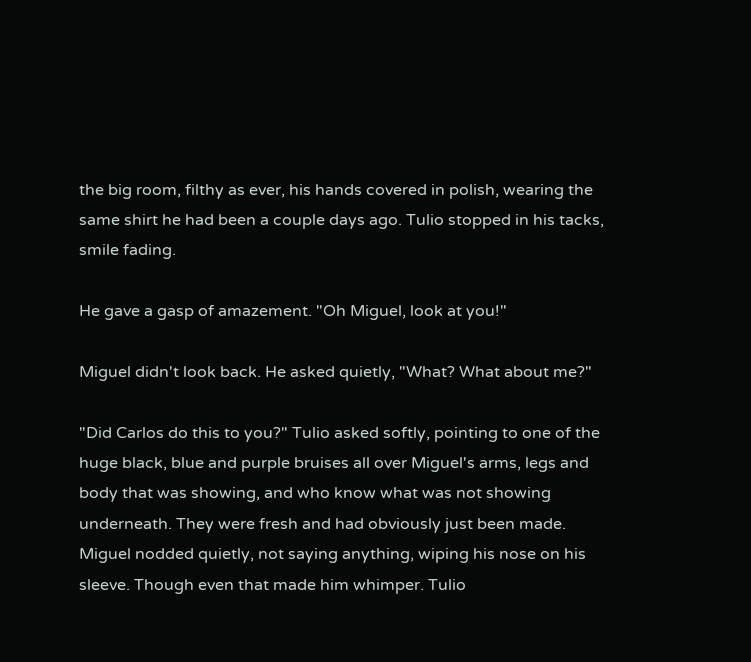the big room, filthy as ever, his hands covered in polish, wearing the same shirt he had been a couple days ago. Tulio stopped in his tacks, smile fading.

He gave a gasp of amazement. "Oh Miguel, look at you!"

Miguel didn't look back. He asked quietly, "What? What about me?"

"Did Carlos do this to you?" Tulio asked softly, pointing to one of the huge black, blue and purple bruises all over Miguel's arms, legs and body that was showing, and who know what was not showing underneath. They were fresh and had obviously just been made. Miguel nodded quietly, not saying anything, wiping his nose on his sleeve. Though even that made him whimper. Tulio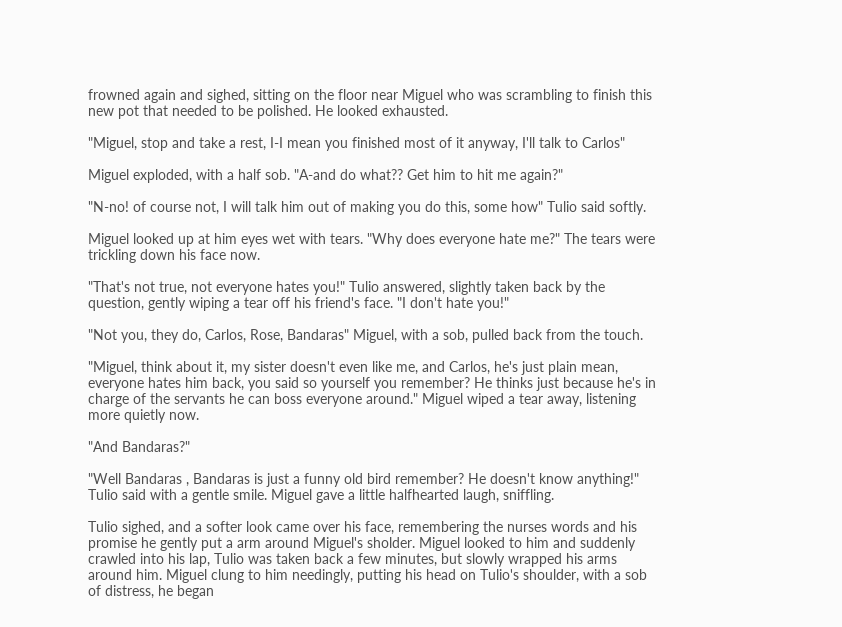frowned again and sighed, sitting on the floor near Miguel who was scrambling to finish this new pot that needed to be polished. He looked exhausted.

"Miguel, stop and take a rest, I-I mean you finished most of it anyway, I'll talk to Carlos"

Miguel exploded, with a half sob. "A-and do what?? Get him to hit me again?"

"N-no! of course not, I will talk him out of making you do this, some how" Tulio said softly.

Miguel looked up at him eyes wet with tears. "Why does everyone hate me?" The tears were trickling down his face now.

"That's not true, not everyone hates you!" Tulio answered, slightly taken back by the question, gently wiping a tear off his friend's face. "I don't hate you!"

"Not you, they do, Carlos, Rose, Bandaras" Miguel, with a sob, pulled back from the touch.

"Miguel, think about it, my sister doesn't even like me, and Carlos, he's just plain mean, everyone hates him back, you said so yourself you remember? He thinks just because he's in charge of the servants he can boss everyone around." Miguel wiped a tear away, listening more quietly now.

"And Bandaras?"

"Well Bandaras , Bandaras is just a funny old bird remember? He doesn't know anything!" Tulio said with a gentle smile. Miguel gave a little halfhearted laugh, sniffling.

Tulio sighed, and a softer look came over his face, remembering the nurses words and his promise he gently put a arm around Miguel's sholder. Miguel looked to him and suddenly crawled into his lap, Tulio was taken back a few minutes, but slowly wrapped his arms around him. Miguel clung to him needingly, putting his head on Tulio's shoulder, with a sob of distress, he began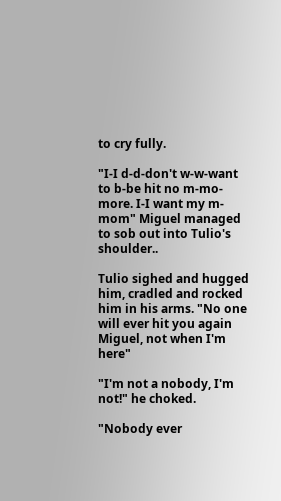to cry fully.

"I-I d-d-don't w-w-want to b-be hit no m-mo-more. I-I want my m-mom" Miguel managed to sob out into Tulio's shoulder..

Tulio sighed and hugged him, cradled and rocked him in his arms. "No one will ever hit you again Miguel, not when I'm here"

"I'm not a nobody, I'm not!" he choked.

"Nobody ever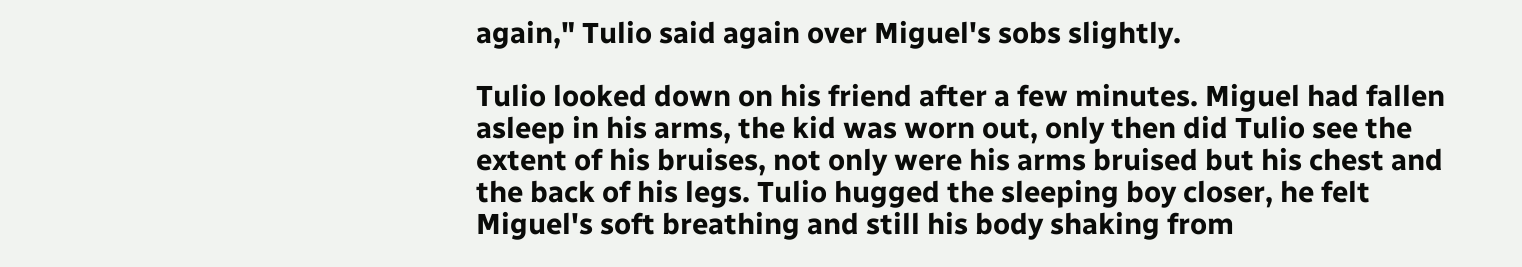again," Tulio said again over Miguel's sobs slightly.

Tulio looked down on his friend after a few minutes. Miguel had fallen asleep in his arms, the kid was worn out, only then did Tulio see the extent of his bruises, not only were his arms bruised but his chest and the back of his legs. Tulio hugged the sleeping boy closer, he felt Miguel's soft breathing and still his body shaking from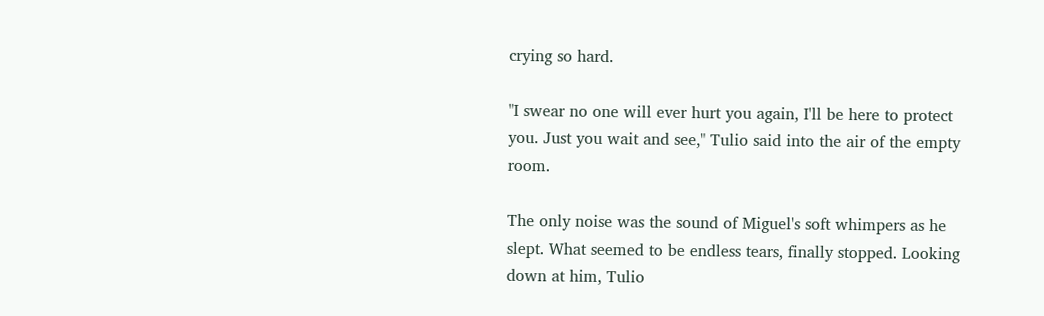crying so hard.

"I swear no one will ever hurt you again, I'll be here to protect you. Just you wait and see," Tulio said into the air of the empty room.

The only noise was the sound of Miguel's soft whimpers as he slept. What seemed to be endless tears, finally stopped. Looking down at him, Tulio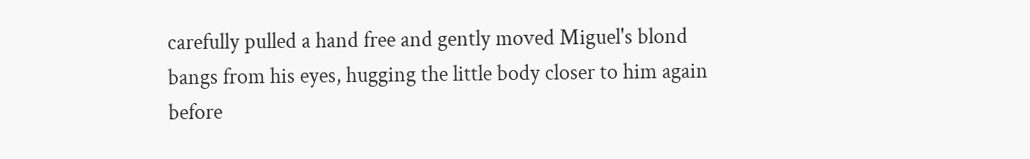carefully pulled a hand free and gently moved Miguel's blond bangs from his eyes, hugging the little body closer to him again before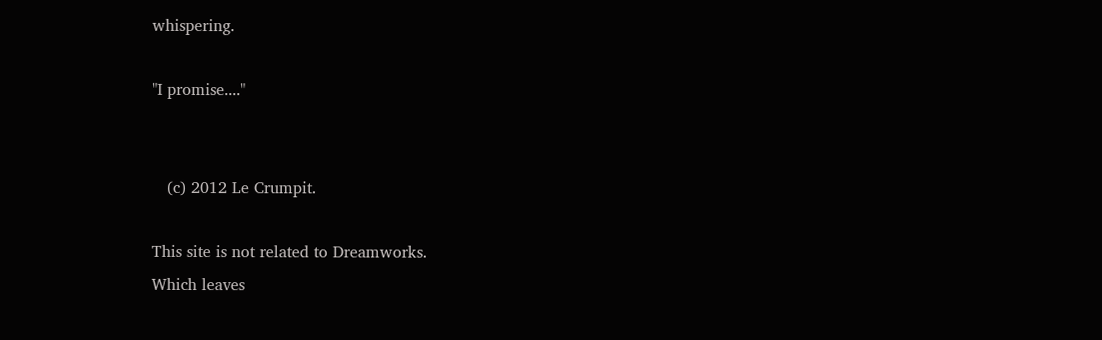whispering.

"I promise...."


   (c) 2012 Le Crumpit.

This site is not related to Dreamworks.
Which leaves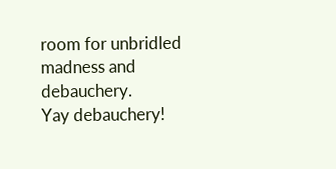room for unbridled madness and debauchery.
Yay debauchery!